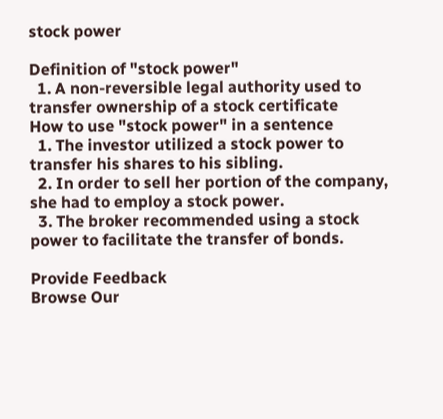stock power

Definition of "stock power"
  1. A non-reversible legal authority used to transfer ownership of a stock certificate
How to use "stock power" in a sentence
  1. The investor utilized a stock power to transfer his shares to his sibling.
  2. In order to sell her portion of the company, she had to employ a stock power.
  3. The broker recommended using a stock power to facilitate the transfer of bonds.

Provide Feedback
Browse Our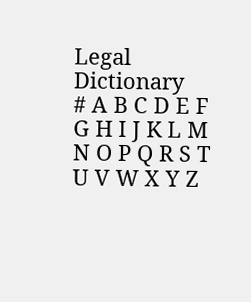Legal Dictionary
# A B C D E F G H I J K L M N O P Q R S T U V W X Y Z